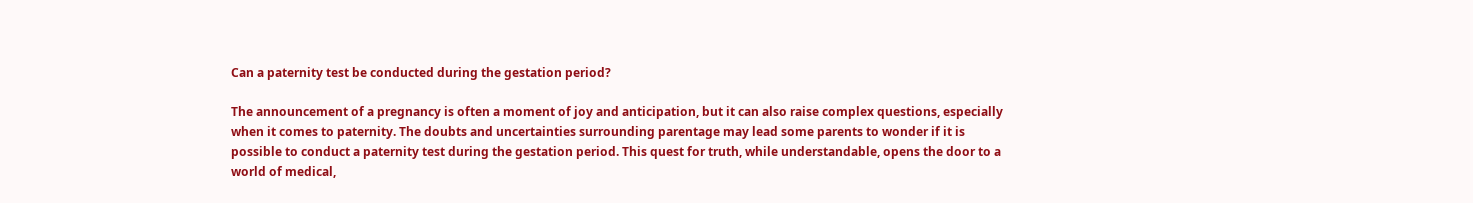Can a paternity test be conducted during the gestation period?

The announcement of a pregnancy is often a moment of joy and anticipation, but it can also raise complex questions, especially when it comes to paternity. The doubts and uncertainties surrounding parentage may lead some parents to wonder if it is possible to conduct a paternity test during the gestation period. This quest for truth, while understandable, opens the door to a world of medical,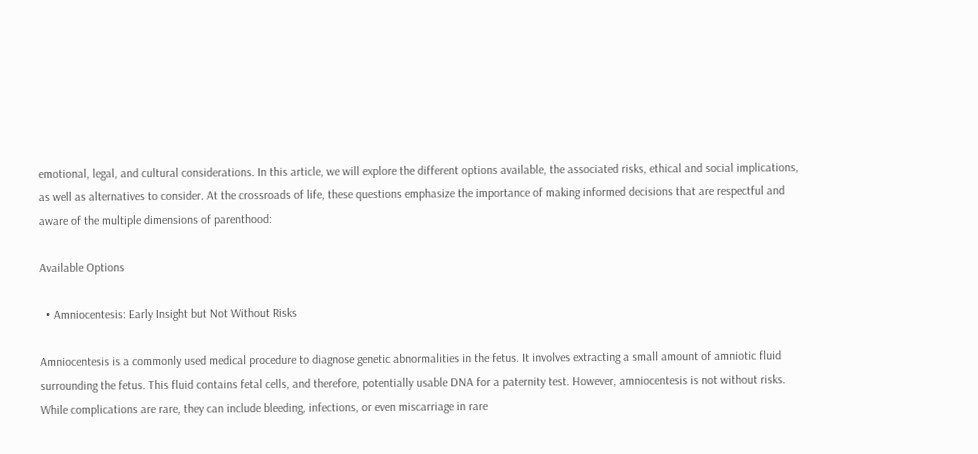emotional, legal, and cultural considerations. In this article, we will explore the different options available, the associated risks, ethical and social implications, as well as alternatives to consider. At the crossroads of life, these questions emphasize the importance of making informed decisions that are respectful and aware of the multiple dimensions of parenthood:

Available Options

  • Amniocentesis: Early Insight but Not Without Risks

Amniocentesis is a commonly used medical procedure to diagnose genetic abnormalities in the fetus. It involves extracting a small amount of amniotic fluid surrounding the fetus. This fluid contains fetal cells, and therefore, potentially usable DNA for a paternity test. However, amniocentesis is not without risks. While complications are rare, they can include bleeding, infections, or even miscarriage in rare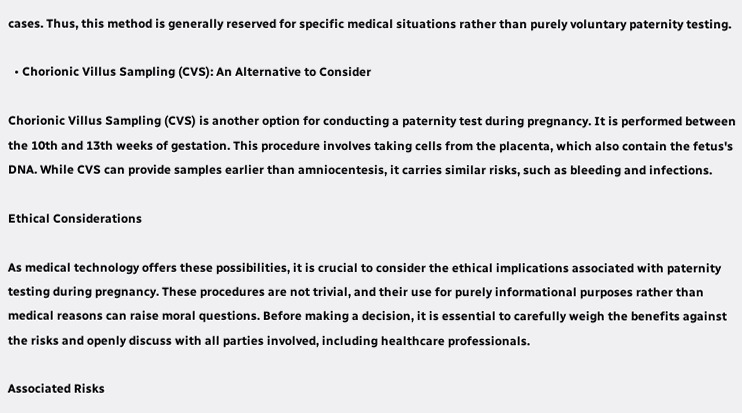cases. Thus, this method is generally reserved for specific medical situations rather than purely voluntary paternity testing.

  • Chorionic Villus Sampling (CVS): An Alternative to Consider

Chorionic Villus Sampling (CVS) is another option for conducting a paternity test during pregnancy. It is performed between the 10th and 13th weeks of gestation. This procedure involves taking cells from the placenta, which also contain the fetus's DNA. While CVS can provide samples earlier than amniocentesis, it carries similar risks, such as bleeding and infections.

Ethical Considerations

As medical technology offers these possibilities, it is crucial to consider the ethical implications associated with paternity testing during pregnancy. These procedures are not trivial, and their use for purely informational purposes rather than medical reasons can raise moral questions. Before making a decision, it is essential to carefully weigh the benefits against the risks and openly discuss with all parties involved, including healthcare professionals.

Associated Risks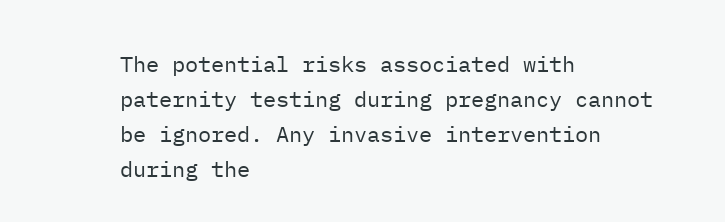The potential risks associated with paternity testing during pregnancy cannot be ignored. Any invasive intervention during the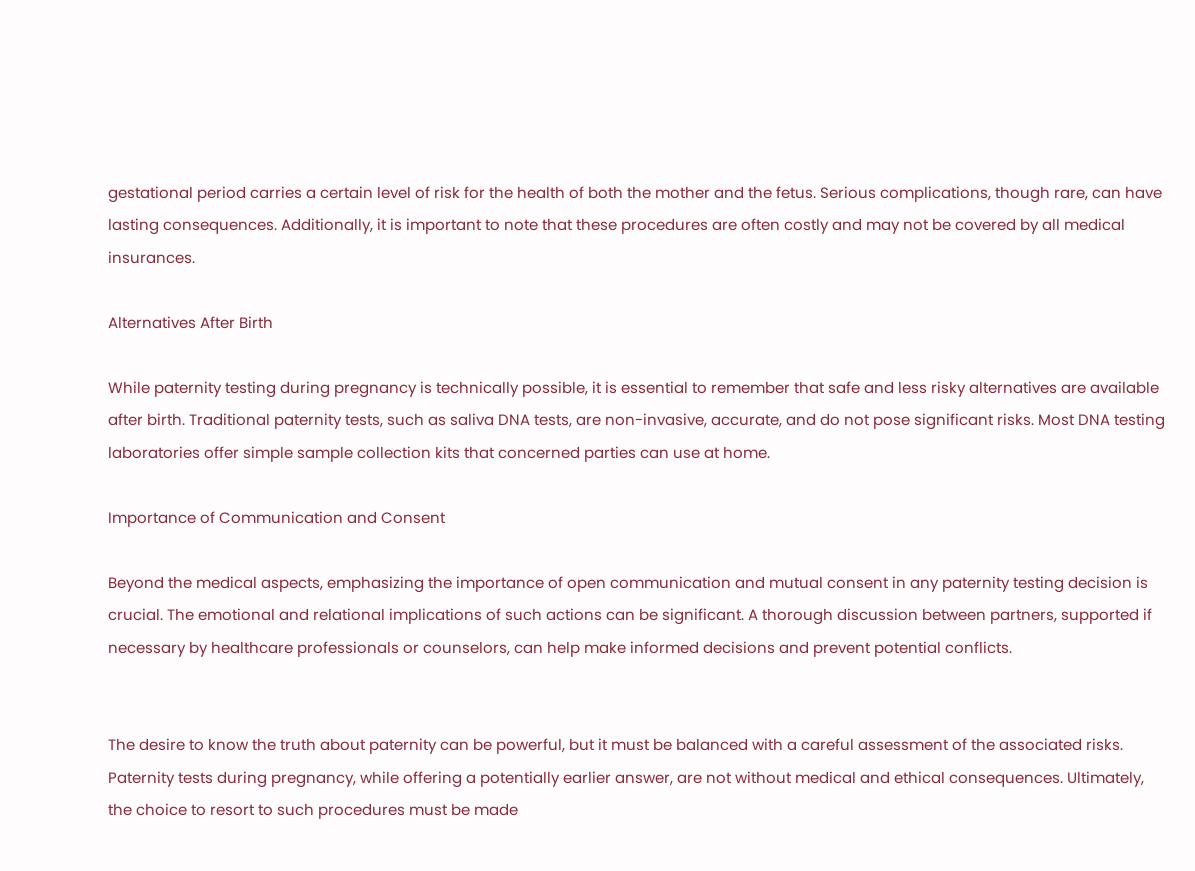gestational period carries a certain level of risk for the health of both the mother and the fetus. Serious complications, though rare, can have lasting consequences. Additionally, it is important to note that these procedures are often costly and may not be covered by all medical insurances.

Alternatives After Birth

While paternity testing during pregnancy is technically possible, it is essential to remember that safe and less risky alternatives are available after birth. Traditional paternity tests, such as saliva DNA tests, are non-invasive, accurate, and do not pose significant risks. Most DNA testing laboratories offer simple sample collection kits that concerned parties can use at home.

Importance of Communication and Consent

Beyond the medical aspects, emphasizing the importance of open communication and mutual consent in any paternity testing decision is crucial. The emotional and relational implications of such actions can be significant. A thorough discussion between partners, supported if necessary by healthcare professionals or counselors, can help make informed decisions and prevent potential conflicts.


The desire to know the truth about paternity can be powerful, but it must be balanced with a careful assessment of the associated risks. Paternity tests during pregnancy, while offering a potentially earlier answer, are not without medical and ethical consequences. Ultimately, the choice to resort to such procedures must be made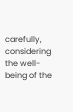carefully, considering the well-being of the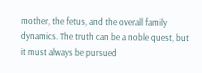mother, the fetus, and the overall family dynamics. The truth can be a noble quest, but it must always be pursued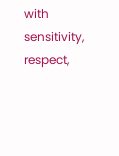with sensitivity, respect,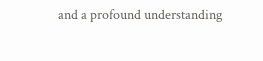and a profound understanding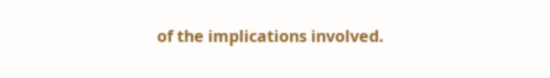of the implications involved.